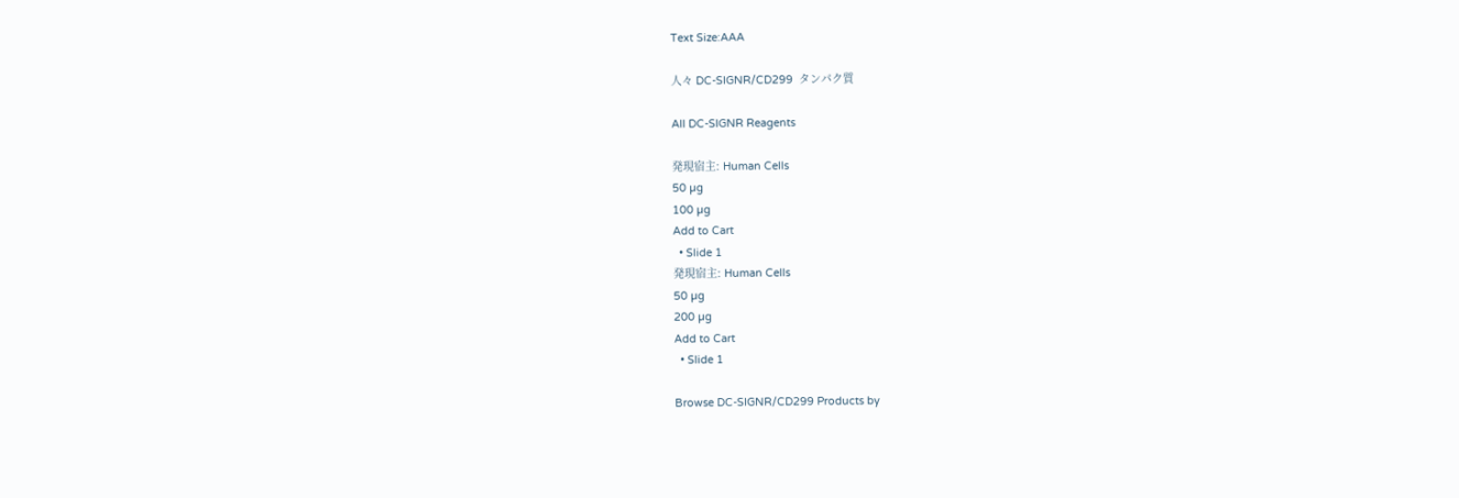Text Size:AAA

人々 DC-SIGNR/CD299  タンパク質

All DC-SIGNR Reagents

発現宿主: Human Cells
50 µg
100 µg
Add to Cart
  • Slide 1
発現宿主: Human Cells
50 µg
200 µg
Add to Cart
  • Slide 1

Browse DC-SIGNR/CD299 Products by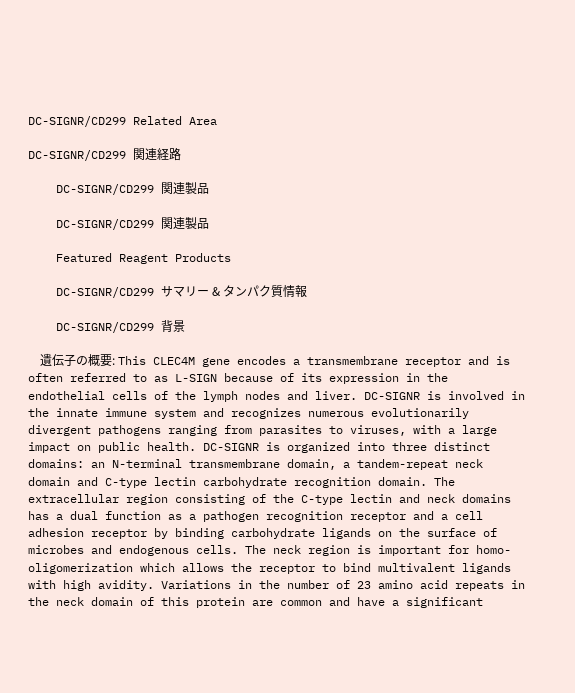DC-SIGNR/CD299 Related Area

DC-SIGNR/CD299 関連経路

    DC-SIGNR/CD299 関連製品

    DC-SIGNR/CD299 関連製品

    Featured Reagent Products

    DC-SIGNR/CD299 サマリー & タンパク質情報

    DC-SIGNR/CD299 背景

    遺伝子の概要: This CLEC4M gene encodes a transmembrane receptor and is often referred to as L-SIGN because of its expression in the endothelial cells of the lymph nodes and liver. DC-SIGNR is involved in the innate immune system and recognizes numerous evolutionarily divergent pathogens ranging from parasites to viruses, with a large impact on public health. DC-SIGNR is organized into three distinct domains: an N-terminal transmembrane domain, a tandem-repeat neck domain and C-type lectin carbohydrate recognition domain. The extracellular region consisting of the C-type lectin and neck domains has a dual function as a pathogen recognition receptor and a cell adhesion receptor by binding carbohydrate ligands on the surface of microbes and endogenous cells. The neck region is important for homo-oligomerization which allows the receptor to bind multivalent ligands with high avidity. Variations in the number of 23 amino acid repeats in the neck domain of this protein are common and have a significant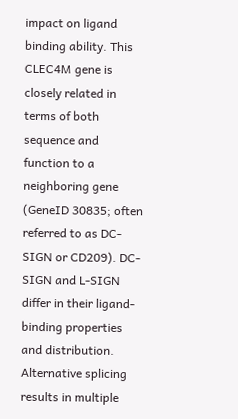impact on ligand binding ability. This CLEC4M gene is closely related in terms of both sequence and function to a neighboring gene (GeneID 30835; often referred to as DC-SIGN or CD209). DC-SIGN and L-SIGN differ in their ligand-binding properties and distribution. Alternative splicing results in multiple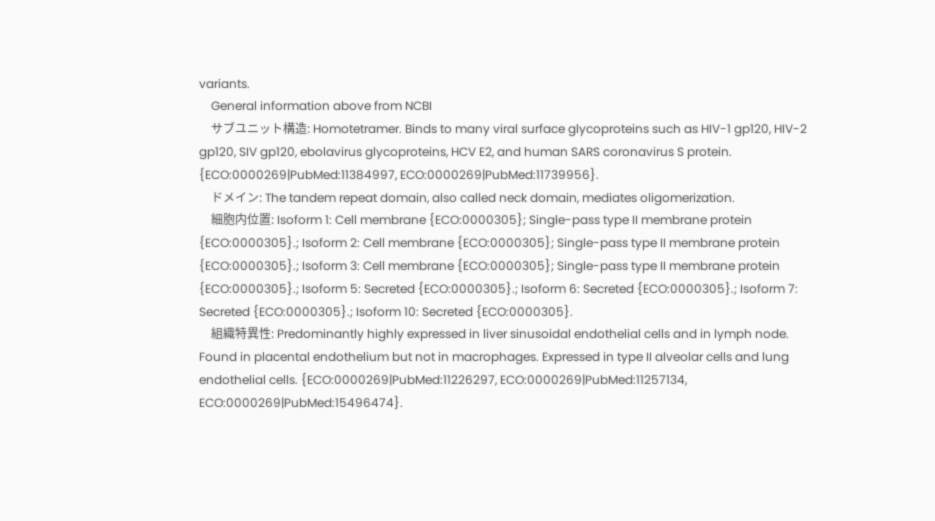variants.
    General information above from NCBI
    サブユニット構造: Homotetramer. Binds to many viral surface glycoproteins such as HIV-1 gp120, HIV-2 gp120, SIV gp120, ebolavirus glycoproteins, HCV E2, and human SARS coronavirus S protein. {ECO:0000269|PubMed:11384997, ECO:0000269|PubMed:11739956}.
    ドメイン: The tandem repeat domain, also called neck domain, mediates oligomerization.
    細胞内位置: Isoform 1: Cell membrane {ECO:0000305}; Single-pass type II membrane protein {ECO:0000305}.; Isoform 2: Cell membrane {ECO:0000305}; Single-pass type II membrane protein {ECO:0000305}.; Isoform 3: Cell membrane {ECO:0000305}; Single-pass type II membrane protein {ECO:0000305}.; Isoform 5: Secreted {ECO:0000305}.; Isoform 6: Secreted {ECO:0000305}.; Isoform 7: Secreted {ECO:0000305}.; Isoform 10: Secreted {ECO:0000305}.
    組織特異性: Predominantly highly expressed in liver sinusoidal endothelial cells and in lymph node. Found in placental endothelium but not in macrophages. Expressed in type II alveolar cells and lung endothelial cells. {ECO:0000269|PubMed:11226297, ECO:0000269|PubMed:11257134, ECO:0000269|PubMed:15496474}.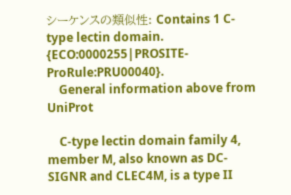シーケンスの類似性: Contains 1 C-type lectin domain. {ECO:0000255|PROSITE-ProRule:PRU00040}.
    General information above from UniProt

    C-type lectin domain family 4, member M, also known as DC-SIGNR and CLEC4M, is a type II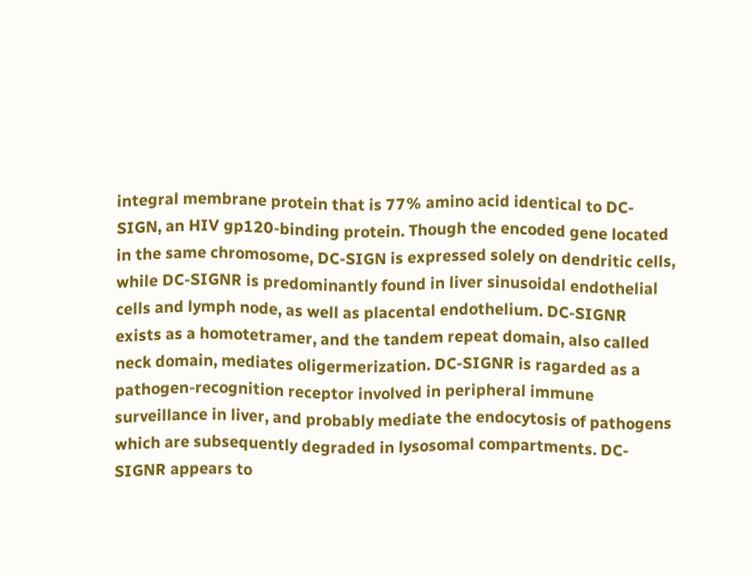integral membrane protein that is 77% amino acid identical to DC-SIGN, an HIV gp120-binding protein. Though the encoded gene located in the same chromosome, DC-SIGN is expressed solely on dendritic cells, while DC-SIGNR is predominantly found in liver sinusoidal endothelial cells and lymph node, as well as placental endothelium. DC-SIGNR exists as a homotetramer, and the tandem repeat domain, also called neck domain, mediates oligermerization. DC-SIGNR is ragarded as a pathogen-recognition receptor involved in peripheral immune surveillance in liver, and probably mediate the endocytosis of pathogens which are subsequently degraded in lysosomal compartments. DC-SIGNR appears to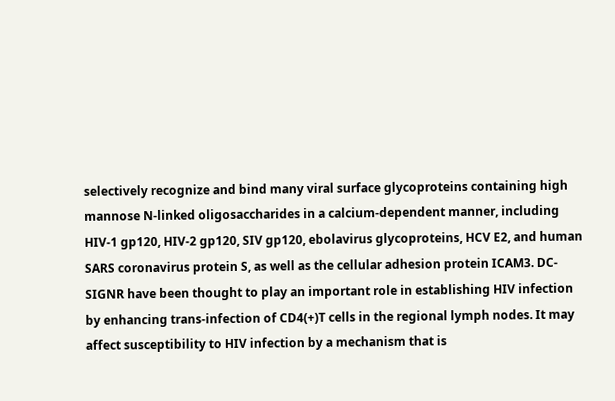selectively recognize and bind many viral surface glycoproteins containing high mannose N-linked oligosaccharides in a calcium-dependent manner, including HIV-1 gp120, HIV-2 gp120, SIV gp120, ebolavirus glycoproteins, HCV E2, and human SARS coronavirus protein S, as well as the cellular adhesion protein ICAM3. DC-SIGNR have been thought to play an important role in establishing HIV infection by enhancing trans-infection of CD4(+)T cells in the regional lymph nodes. It may affect susceptibility to HIV infection by a mechanism that is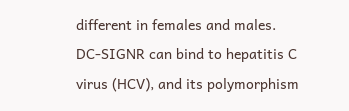different in females and males. DC-SIGNR can bind to hepatitis C virus (HCV), and its polymorphism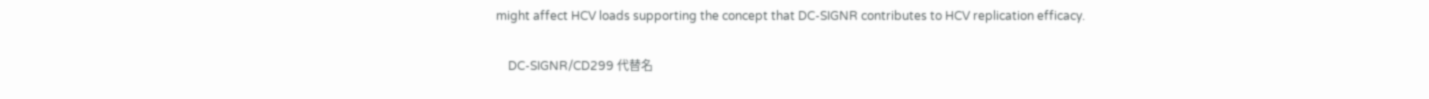might affect HCV loads supporting the concept that DC-SIGNR contributes to HCV replication efficacy.

    DC-SIGNR/CD299 代替名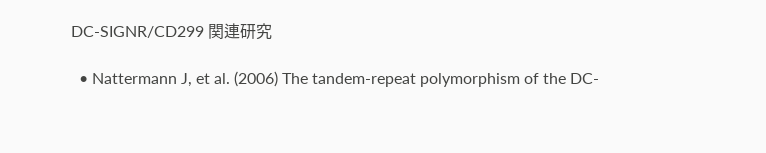DC-SIGNR/CD299 関連研究

  • Nattermann J, et al. (2006) The tandem-repeat polymorphism of the DC-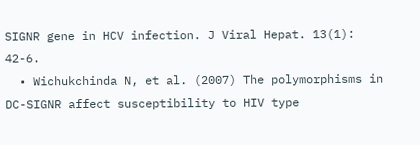SIGNR gene in HCV infection. J Viral Hepat. 13(1): 42-6.
  • Wichukchinda N, et al. (2007) The polymorphisms in DC-SIGNR affect susceptibility to HIV type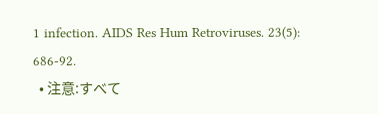1 infection. AIDS Res Hum Retroviruses. 23(5): 686-92.
  • 注意:すべて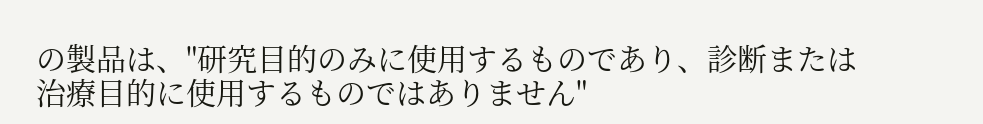の製品は、"研究目的のみに使用するものであり、診断または治療目的に使用するものではありません"